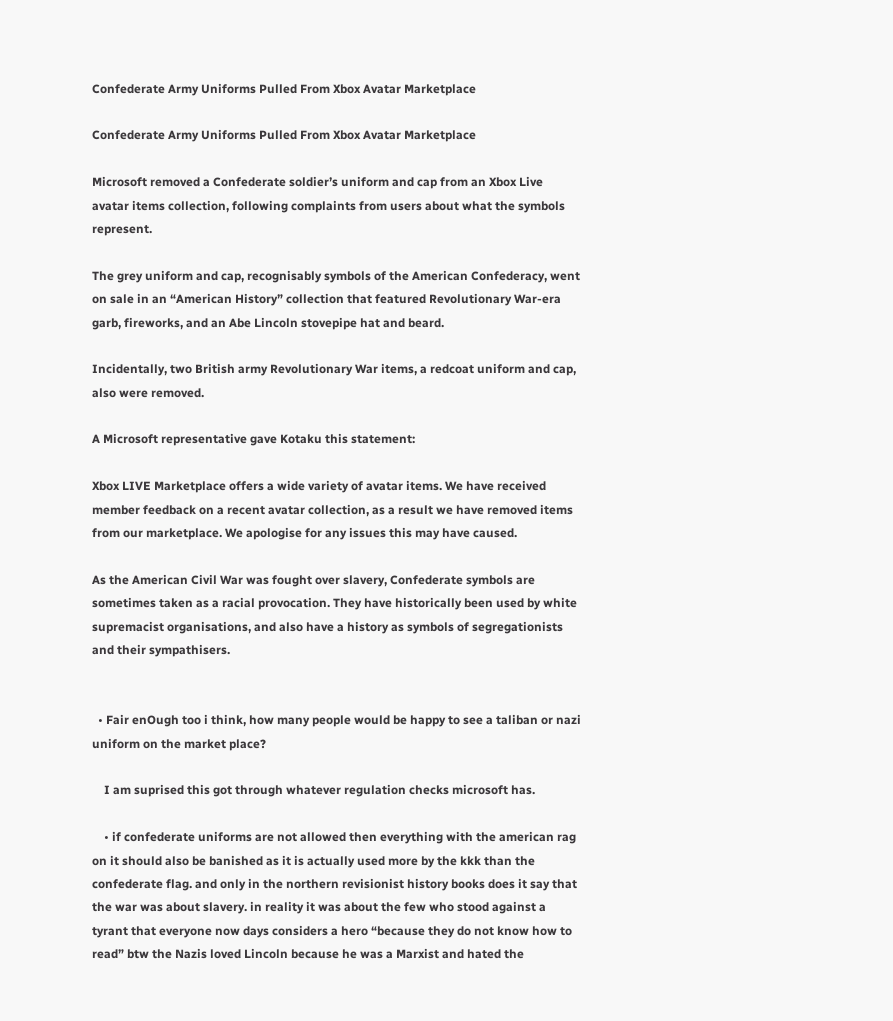Confederate Army Uniforms Pulled From Xbox Avatar Marketplace

Confederate Army Uniforms Pulled From Xbox Avatar Marketplace

Microsoft removed a Confederate soldier’s uniform and cap from an Xbox Live avatar items collection, following complaints from users about what the symbols represent.

The grey uniform and cap, recognisably symbols of the American Confederacy, went on sale in an “American History” collection that featured Revolutionary War-era garb, fireworks, and an Abe Lincoln stovepipe hat and beard.

Incidentally, two British army Revolutionary War items, a redcoat uniform and cap, also were removed.

A Microsoft representative gave Kotaku this statement:

Xbox LIVE Marketplace offers a wide variety of avatar items. We have received member feedback on a recent avatar collection, as a result we have removed items from our marketplace. We apologise for any issues this may have caused.

As the American Civil War was fought over slavery, Confederate symbols are sometimes taken as a racial provocation. They have historically been used by white supremacist organisations, and also have a history as symbols of segregationists and their sympathisers.


  • Fair enOugh too i think, how many people would be happy to see a taliban or nazi uniform on the market place?

    I am suprised this got through whatever regulation checks microsoft has.

    • if confederate uniforms are not allowed then everything with the american rag on it should also be banished as it is actually used more by the kkk than the confederate flag. and only in the northern revisionist history books does it say that the war was about slavery. in reality it was about the few who stood against a tyrant that everyone now days considers a hero “because they do not know how to read” btw the Nazis loved Lincoln because he was a Marxist and hated the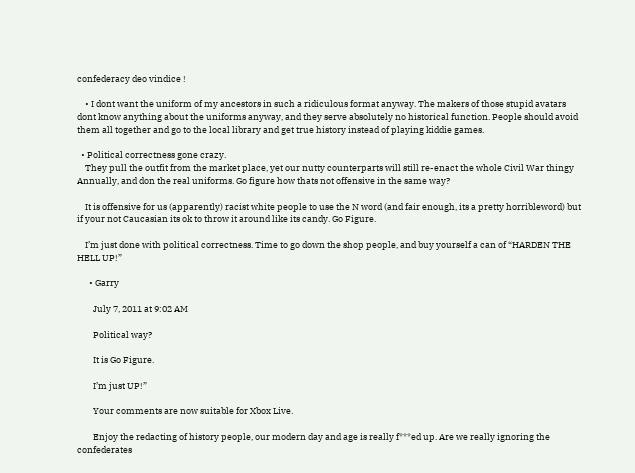confederacy deo vindice !

    • I dont want the uniform of my ancestors in such a ridiculous format anyway. The makers of those stupid avatars dont know anything about the uniforms anyway, and they serve absolutely no historical function. People should avoid them all together and go to the local library and get true history instead of playing kiddie games.

  • Political correctness gone crazy.
    They pull the outfit from the market place, yet our nutty counterparts will still re-enact the whole Civil War thingy Annually, and don the real uniforms. Go figure how thats not offensive in the same way?

    It is offensive for us (apparently) racist white people to use the N word (and fair enough, its a pretty horribleword) but if your not Caucasian its ok to throw it around like its candy. Go Figure.

    I’m just done with political correctness. Time to go down the shop people, and buy yourself a can of “HARDEN THE HELL UP!”

      • Garry

        July 7, 2011 at 9:02 AM

        Political way?

        It is Go Figure.

        I’m just UP!”

        Your comments are now suitable for Xbox Live.

        Enjoy the redacting of history people, our modern day and age is really f***ed up. Are we really ignoring the confederates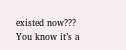existed now??? You know it’s a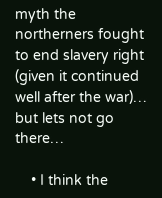myth the northerners fought to end slavery right (given it continued well after the war)… but lets not go there…

    • I think the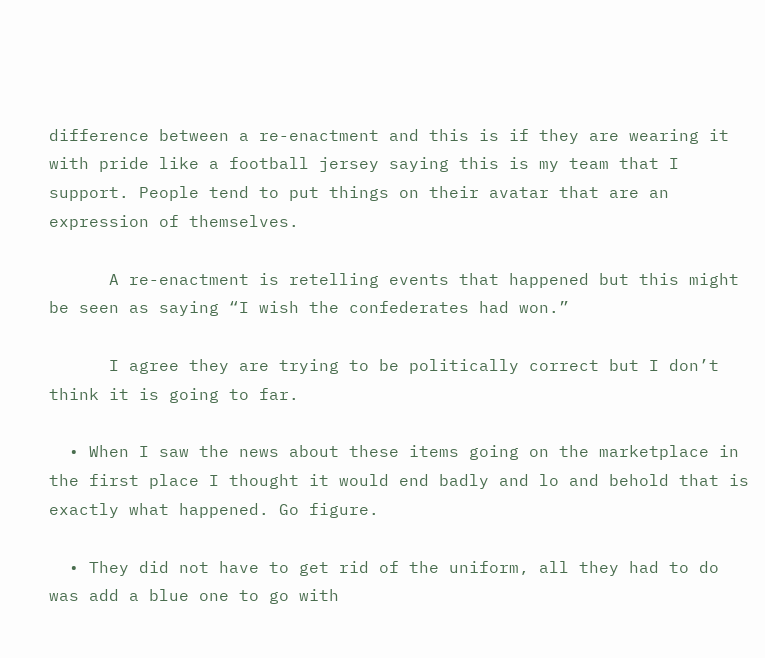difference between a re-enactment and this is if they are wearing it with pride like a football jersey saying this is my team that I support. People tend to put things on their avatar that are an expression of themselves.

      A re-enactment is retelling events that happened but this might be seen as saying “I wish the confederates had won.”

      I agree they are trying to be politically correct but I don’t think it is going to far.

  • When I saw the news about these items going on the marketplace in the first place I thought it would end badly and lo and behold that is exactly what happened. Go figure.

  • They did not have to get rid of the uniform, all they had to do was add a blue one to go with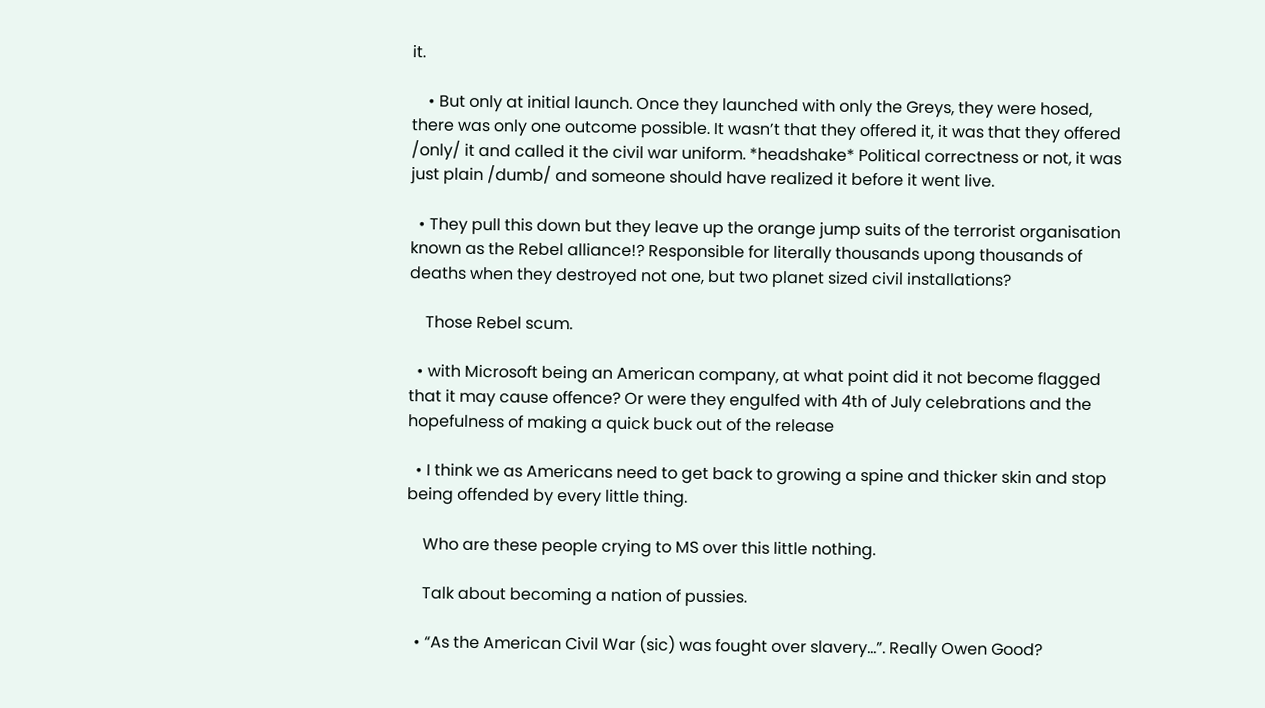it.

    • But only at initial launch. Once they launched with only the Greys, they were hosed, there was only one outcome possible. It wasn’t that they offered it, it was that they offered /only/ it and called it the civil war uniform. *headshake* Political correctness or not, it was just plain /dumb/ and someone should have realized it before it went live.

  • They pull this down but they leave up the orange jump suits of the terrorist organisation known as the Rebel alliance!? Responsible for literally thousands upong thousands of deaths when they destroyed not one, but two planet sized civil installations?

    Those Rebel scum.

  • with Microsoft being an American company, at what point did it not become flagged that it may cause offence? Or were they engulfed with 4th of July celebrations and the hopefulness of making a quick buck out of the release

  • I think we as Americans need to get back to growing a spine and thicker skin and stop being offended by every little thing.

    Who are these people crying to MS over this little nothing.

    Talk about becoming a nation of pussies.

  • “As the American Civil War (sic) was fought over slavery…”. Really Owen Good?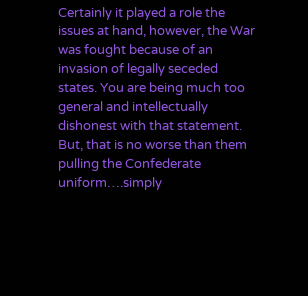Certainly it played a role the issues at hand, however, the War was fought because of an invasion of legally seceded states. You are being much too general and intellectually dishonest with that statement. But, that is no worse than them pulling the Confederate uniform….simply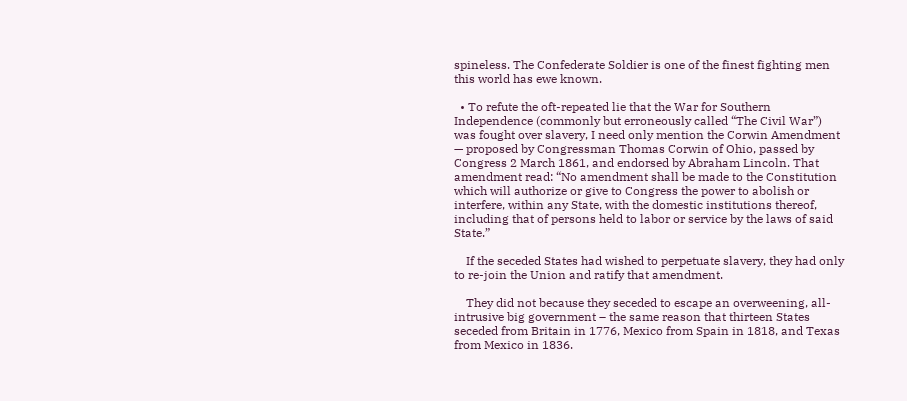spineless. The Confederate Soldier is one of the finest fighting men this world has ewe known.

  • To refute the oft-repeated lie that the War for Southern Independence (commonly but erroneously called “The Civil War”) was fought over slavery, I need only mention the Corwin Amendment — proposed by Congressman Thomas Corwin of Ohio, passed by Congress 2 March 1861, and endorsed by Abraham Lincoln. That amendment read: “No amendment shall be made to the Constitution which will authorize or give to Congress the power to abolish or interfere, within any State, with the domestic institutions thereof, including that of persons held to labor or service by the laws of said State.”

    If the seceded States had wished to perpetuate slavery, they had only to re-join the Union and ratify that amendment.

    They did not because they seceded to escape an overweening, all-intrusive big government – the same reason that thirteen States seceded from Britain in 1776, Mexico from Spain in 1818, and Texas from Mexico in 1836.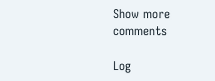Show more comments

Log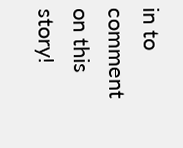in to comment on this story!